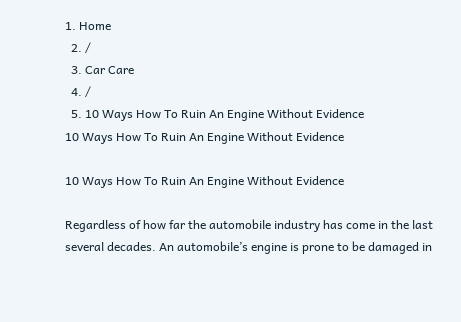1. Home
  2. /
  3. Car Care
  4. /
  5. 10 Ways How To Ruin An Engine Without Evidence
10 Ways How To Ruin An Engine Without Evidence

10 Ways How To Ruin An Engine Without Evidence

Regardless of how far the automobile industry has come in the last several decades. An automobile’s engine is prone to be damaged in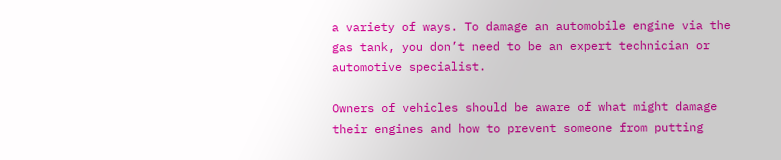a variety of ways. To damage an automobile engine via the gas tank, you don’t need to be an expert technician or automotive specialist.

Owners of vehicles should be aware of what might damage their engines and how to prevent someone from putting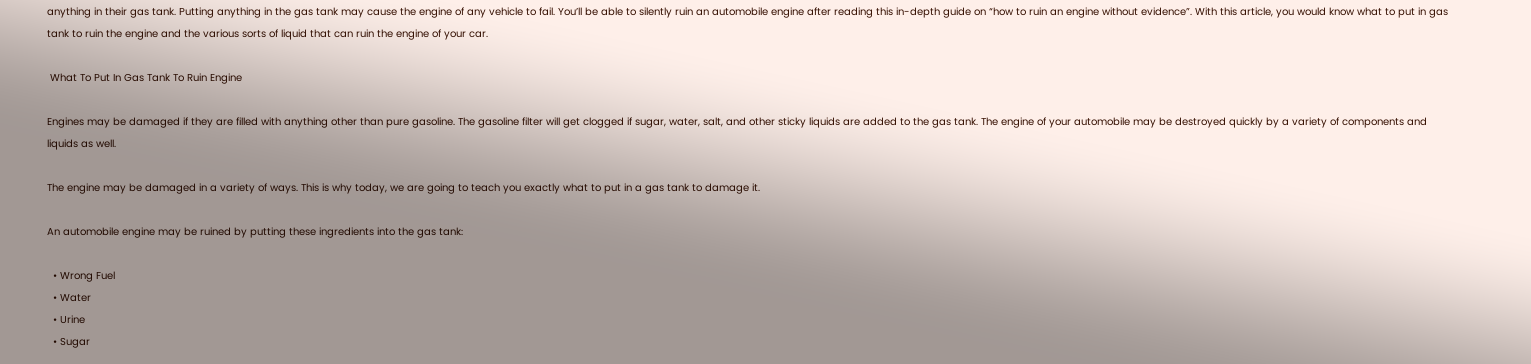anything in their gas tank. Putting anything in the gas tank may cause the engine of any vehicle to fail. You’ll be able to silently ruin an automobile engine after reading this in-depth guide on “how to ruin an engine without evidence”. With this article, you would know what to put in gas tank to ruin the engine and the various sorts of liquid that can ruin the engine of your car.

 What To Put In Gas Tank To Ruin Engine

Engines may be damaged if they are filled with anything other than pure gasoline. The gasoline filter will get clogged if sugar, water, salt, and other sticky liquids are added to the gas tank. The engine of your automobile may be destroyed quickly by a variety of components and liquids as well.

The engine may be damaged in a variety of ways. This is why today, we are going to teach you exactly what to put in a gas tank to damage it.

An automobile engine may be ruined by putting these ingredients into the gas tank:

  • Wrong Fuel
  • Water
  • Urine
  • Sugar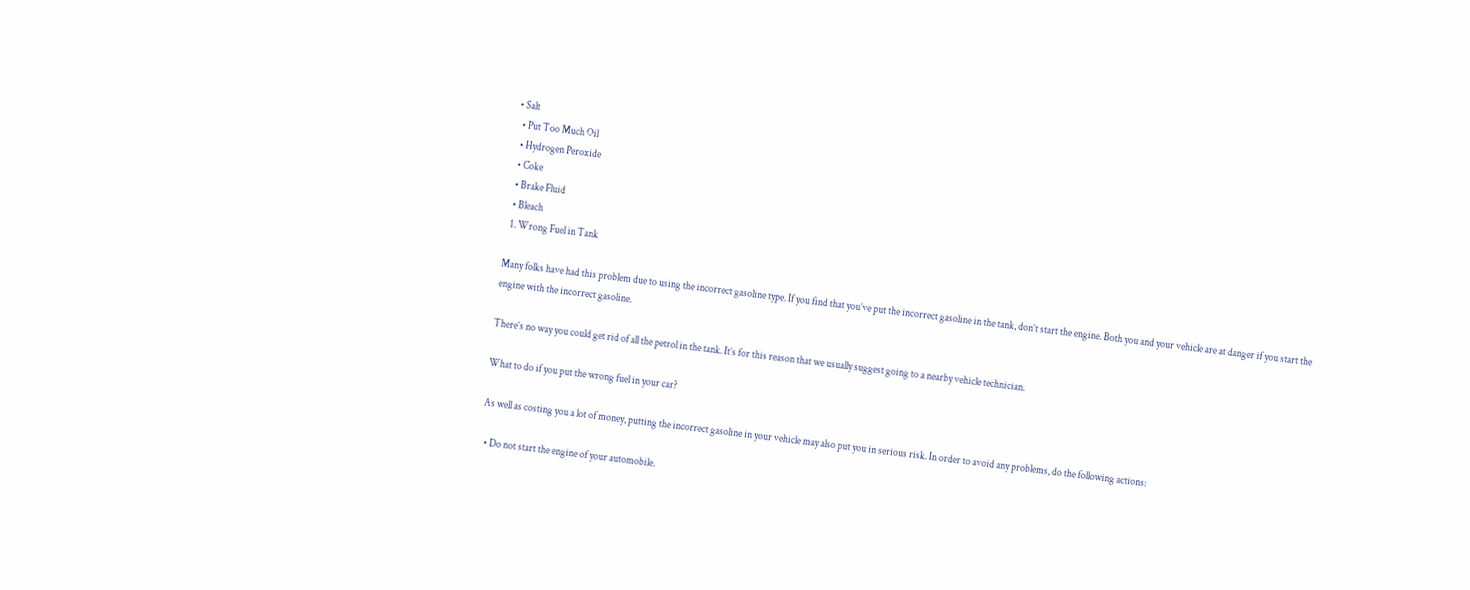• Salt
  • Put Too Much Oil
  • Hydrogen Peroxide
  • Coke
  • Brake Fluid
  • Bleach
  1. Wrong Fuel in Tank

Many folks have had this problem due to using the incorrect gasoline type. If you find that you’ve put the incorrect gasoline in the tank, don’t start the engine. Both you and your vehicle are at danger if you start the engine with the incorrect gasoline.

There’s no way you could get rid of all the petrol in the tank. It’s for this reason that we usually suggest going to a nearby vehicle technician.

What to do if you put the wrong fuel in your car?

As well as costing you a lot of money, putting the incorrect gasoline in your vehicle may also put you in serious risk. In order to avoid any problems, do the following actions:

  • Do not start the engine of your automobile.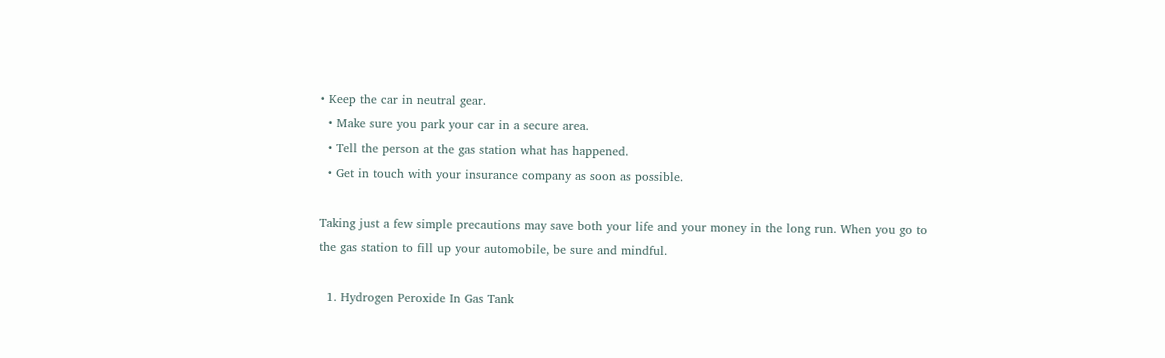• Keep the car in neutral gear.
  • Make sure you park your car in a secure area.
  • Tell the person at the gas station what has happened.
  • Get in touch with your insurance company as soon as possible.

Taking just a few simple precautions may save both your life and your money in the long run. When you go to the gas station to fill up your automobile, be sure and mindful.

  1. Hydrogen Peroxide In Gas Tank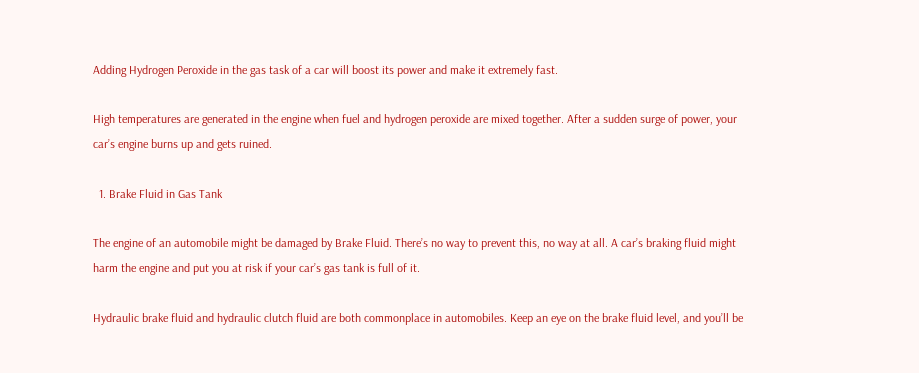Adding Hydrogen Peroxide in the gas task of a car will boost its power and make it extremely fast.

High temperatures are generated in the engine when fuel and hydrogen peroxide are mixed together. After a sudden surge of power, your car’s engine burns up and gets ruined.

  1. Brake Fluid in Gas Tank

The engine of an automobile might be damaged by Brake Fluid. There’s no way to prevent this, no way at all. A car’s braking fluid might harm the engine and put you at risk if your car’s gas tank is full of it.

Hydraulic brake fluid and hydraulic clutch fluid are both commonplace in automobiles. Keep an eye on the brake fluid level, and you’ll be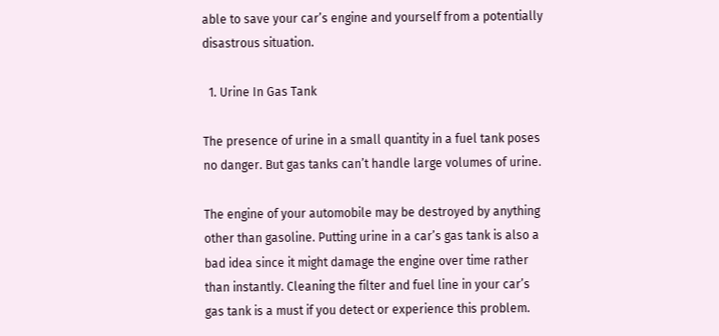able to save your car’s engine and yourself from a potentially disastrous situation.

  1. Urine In Gas Tank

The presence of urine in a small quantity in a fuel tank poses no danger. But gas tanks can’t handle large volumes of urine.

The engine of your automobile may be destroyed by anything other than gasoline. Putting urine in a car’s gas tank is also a bad idea since it might damage the engine over time rather than instantly. Cleaning the filter and fuel line in your car’s gas tank is a must if you detect or experience this problem.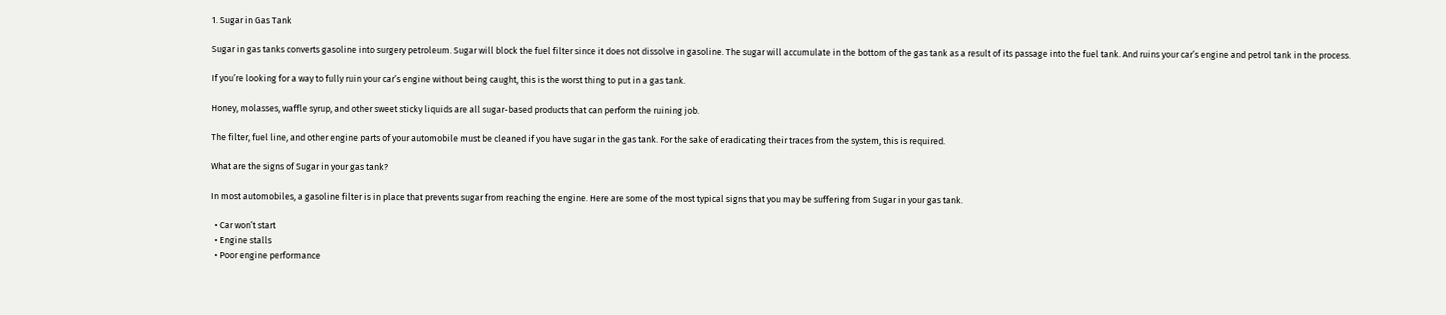1. Sugar in Gas Tank

Sugar in gas tanks converts gasoline into surgery petroleum. Sugar will block the fuel filter since it does not dissolve in gasoline. The sugar will accumulate in the bottom of the gas tank as a result of its passage into the fuel tank. And ruins your car’s engine and petrol tank in the process.

If you’re looking for a way to fully ruin your car’s engine without being caught, this is the worst thing to put in a gas tank.

Honey, molasses, waffle syrup, and other sweet sticky liquids are all sugar-based products that can perform the ruining job.

The filter, fuel line, and other engine parts of your automobile must be cleaned if you have sugar in the gas tank. For the sake of eradicating their traces from the system, this is required.

What are the signs of Sugar in your gas tank?

In most automobiles, a gasoline filter is in place that prevents sugar from reaching the engine. Here are some of the most typical signs that you may be suffering from Sugar in your gas tank.

  • Car won’t start
  • Engine stalls
  • Poor engine performance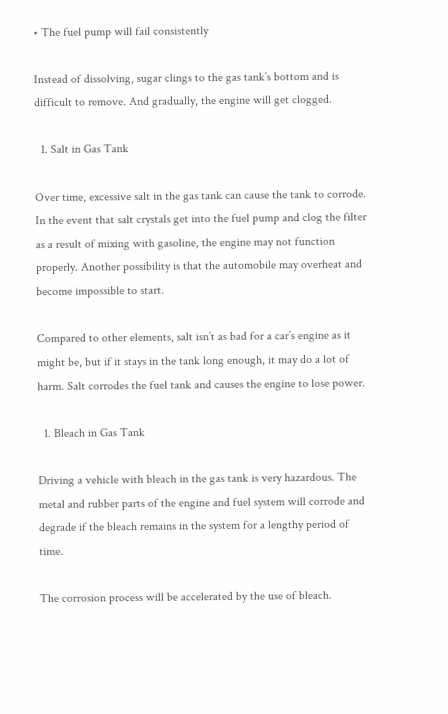• The fuel pump will fail consistently

Instead of dissolving, sugar clings to the gas tank’s bottom and is difficult to remove. And gradually, the engine will get clogged.

  1. Salt in Gas Tank

Over time, excessive salt in the gas tank can cause the tank to corrode. In the event that salt crystals get into the fuel pump and clog the filter as a result of mixing with gasoline, the engine may not function properly. Another possibility is that the automobile may overheat and become impossible to start.

Compared to other elements, salt isn’t as bad for a car’s engine as it might be, but if it stays in the tank long enough, it may do a lot of harm. Salt corrodes the fuel tank and causes the engine to lose power.

  1. Bleach in Gas Tank

Driving a vehicle with bleach in the gas tank is very hazardous. The metal and rubber parts of the engine and fuel system will corrode and degrade if the bleach remains in the system for a lengthy period of time.

The corrosion process will be accelerated by the use of bleach.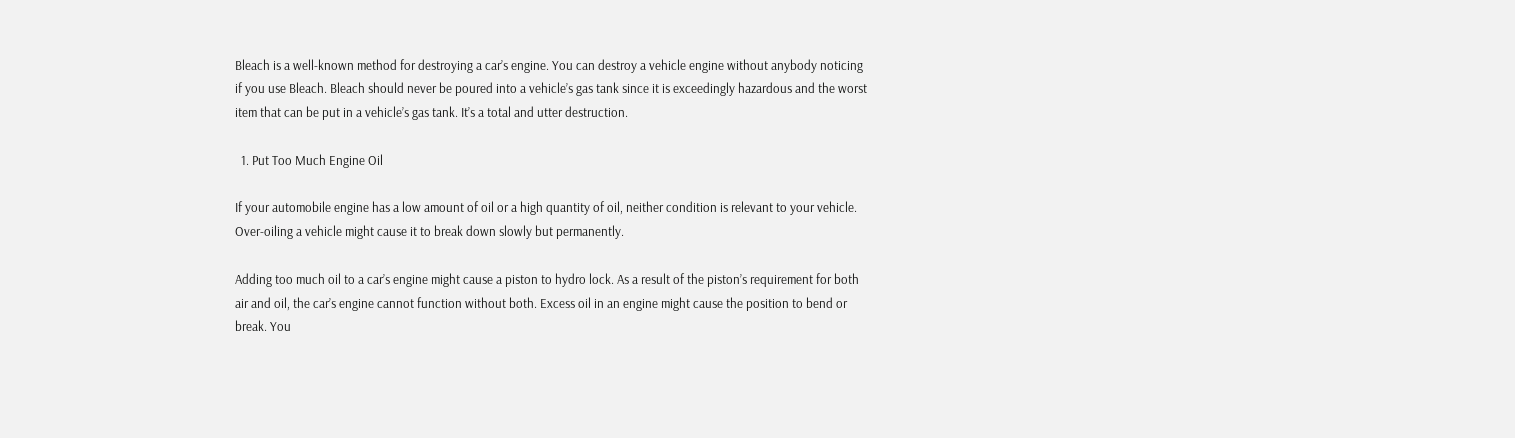Bleach is a well-known method for destroying a car’s engine. You can destroy a vehicle engine without anybody noticing if you use Bleach. Bleach should never be poured into a vehicle’s gas tank since it is exceedingly hazardous and the worst item that can be put in a vehicle’s gas tank. It’s a total and utter destruction.

  1. Put Too Much Engine Oil

If your automobile engine has a low amount of oil or a high quantity of oil, neither condition is relevant to your vehicle. Over-oiling a vehicle might cause it to break down slowly but permanently.

Adding too much oil to a car’s engine might cause a piston to hydro lock. As a result of the piston’s requirement for both air and oil, the car’s engine cannot function without both. Excess oil in an engine might cause the position to bend or break. You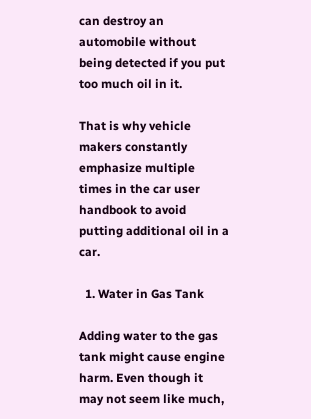can destroy an automobile without being detected if you put too much oil in it.

That is why vehicle makers constantly emphasize multiple times in the car user handbook to avoid putting additional oil in a car.

  1. Water in Gas Tank

Adding water to the gas tank might cause engine harm. Even though it may not seem like much,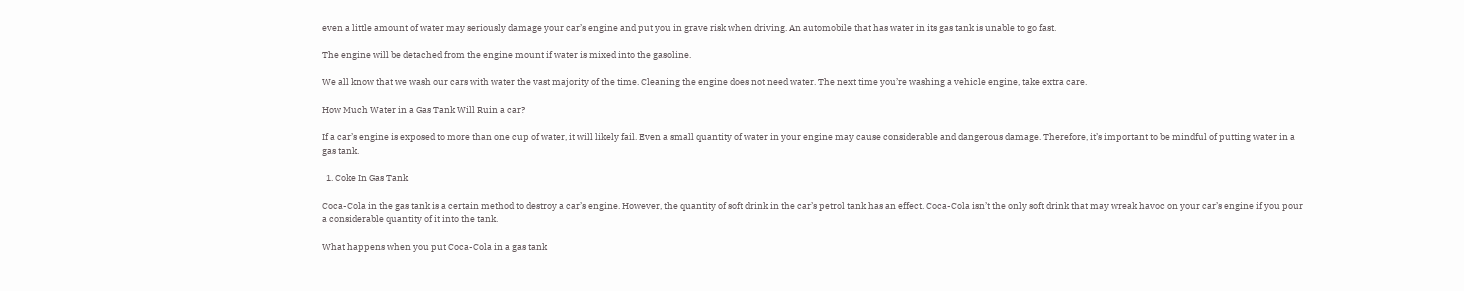even a little amount of water may seriously damage your car’s engine and put you in grave risk when driving. An automobile that has water in its gas tank is unable to go fast.

The engine will be detached from the engine mount if water is mixed into the gasoline.

We all know that we wash our cars with water the vast majority of the time. Cleaning the engine does not need water. The next time you’re washing a vehicle engine, take extra care.

How Much Water in a Gas Tank Will Ruin a car?

If a car’s engine is exposed to more than one cup of water, it will likely fail. Even a small quantity of water in your engine may cause considerable and dangerous damage. Therefore, it’s important to be mindful of putting water in a gas tank.

  1. Coke In Gas Tank

Coca-Cola in the gas tank is a certain method to destroy a car’s engine. However, the quantity of soft drink in the car’s petrol tank has an effect. Coca-Cola isn’t the only soft drink that may wreak havoc on your car’s engine if you pour a considerable quantity of it into the tank.

What happens when you put Coca-Cola in a gas tank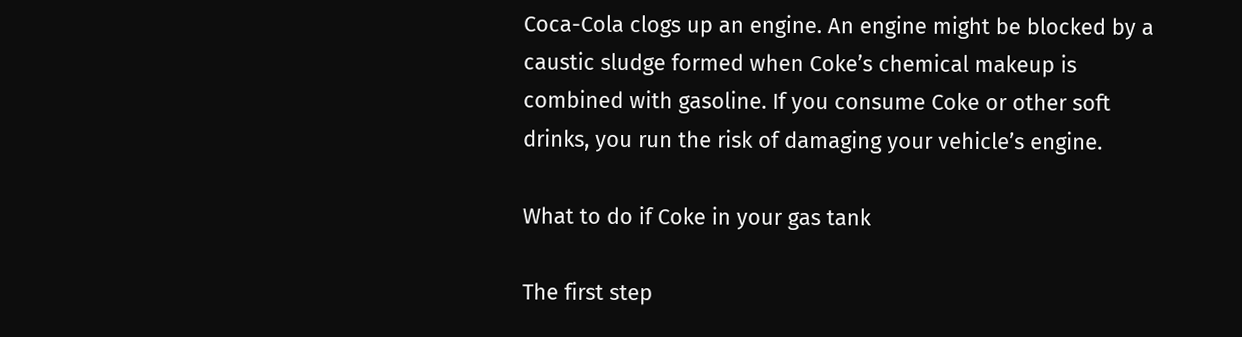Coca-Cola clogs up an engine. An engine might be blocked by a caustic sludge formed when Coke’s chemical makeup is combined with gasoline. If you consume Coke or other soft drinks, you run the risk of damaging your vehicle’s engine.

What to do if Coke in your gas tank

The first step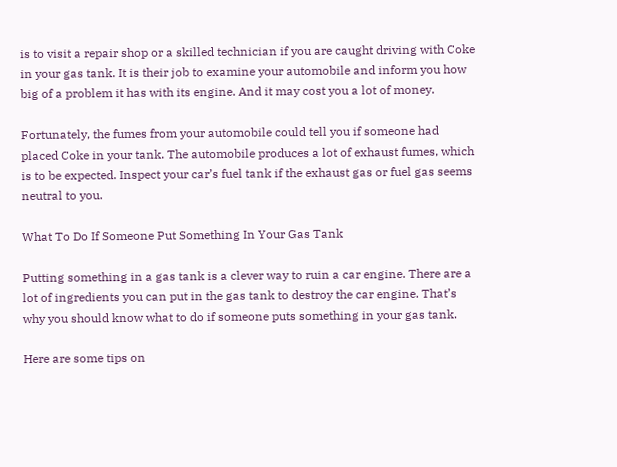is to visit a repair shop or a skilled technician if you are caught driving with Coke in your gas tank. It is their job to examine your automobile and inform you how big of a problem it has with its engine. And it may cost you a lot of money.

Fortunately, the fumes from your automobile could tell you if someone had placed Coke in your tank. The automobile produces a lot of exhaust fumes, which is to be expected. Inspect your car’s fuel tank if the exhaust gas or fuel gas seems neutral to you.

What To Do If Someone Put Something In Your Gas Tank

Putting something in a gas tank is a clever way to ruin a car engine. There are a lot of ingredients you can put in the gas tank to destroy the car engine. That’s why you should know what to do if someone puts something in your gas tank.

Here are some tips on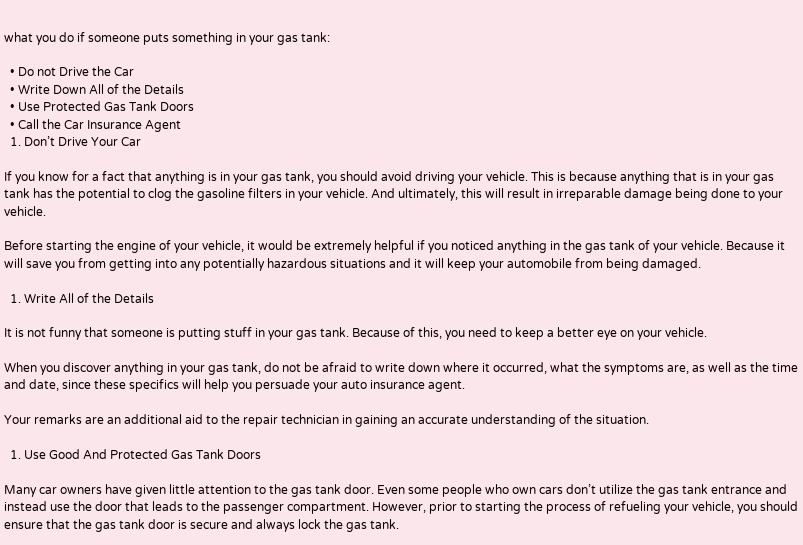what you do if someone puts something in your gas tank:

  • Do not Drive the Car
  • Write Down All of the Details
  • Use Protected Gas Tank Doors
  • Call the Car Insurance Agent
  1. Don’t Drive Your Car

If you know for a fact that anything is in your gas tank, you should avoid driving your vehicle. This is because anything that is in your gas tank has the potential to clog the gasoline filters in your vehicle. And ultimately, this will result in irreparable damage being done to your vehicle.

Before starting the engine of your vehicle, it would be extremely helpful if you noticed anything in the gas tank of your vehicle. Because it will save you from getting into any potentially hazardous situations and it will keep your automobile from being damaged.

  1. Write All of the Details

It is not funny that someone is putting stuff in your gas tank. Because of this, you need to keep a better eye on your vehicle.

When you discover anything in your gas tank, do not be afraid to write down where it occurred, what the symptoms are, as well as the time and date, since these specifics will help you persuade your auto insurance agent.

Your remarks are an additional aid to the repair technician in gaining an accurate understanding of the situation.

  1. Use Good And Protected Gas Tank Doors

Many car owners have given little attention to the gas tank door. Even some people who own cars don’t utilize the gas tank entrance and instead use the door that leads to the passenger compartment. However, prior to starting the process of refueling your vehicle, you should ensure that the gas tank door is secure and always lock the gas tank.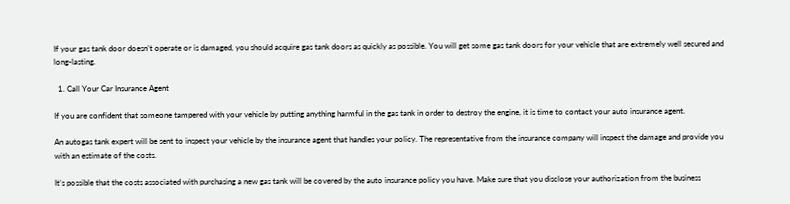If your gas tank door doesn’t operate or is damaged, you should acquire gas tank doors as quickly as possible. You will get some gas tank doors for your vehicle that are extremely well secured and long-lasting.

  1. Call Your Car Insurance Agent

If you are confident that someone tampered with your vehicle by putting anything harmful in the gas tank in order to destroy the engine, it is time to contact your auto insurance agent.

An autogas tank expert will be sent to inspect your vehicle by the insurance agent that handles your policy. The representative from the insurance company will inspect the damage and provide you with an estimate of the costs.

It’s possible that the costs associated with purchasing a new gas tank will be covered by the auto insurance policy you have. Make sure that you disclose your authorization from the business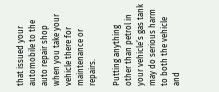that issued your automobile to the auto repair shop when you take your vehicle there for maintenance or repairs.

Putting anything other than petrol in your vehicle’s gas tank may do serious harm to both the vehicle and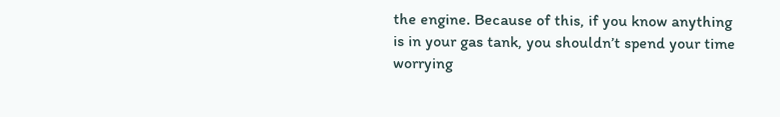the engine. Because of this, if you know anything is in your gas tank, you shouldn’t spend your time worrying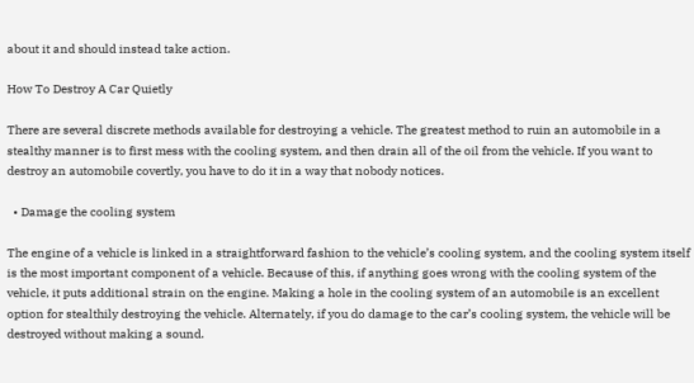about it and should instead take action.

How To Destroy A Car Quietly

There are several discrete methods available for destroying a vehicle. The greatest method to ruin an automobile in a stealthy manner is to first mess with the cooling system, and then drain all of the oil from the vehicle. If you want to destroy an automobile covertly, you have to do it in a way that nobody notices.

  • Damage the cooling system

The engine of a vehicle is linked in a straightforward fashion to the vehicle’s cooling system, and the cooling system itself is the most important component of a vehicle. Because of this, if anything goes wrong with the cooling system of the vehicle, it puts additional strain on the engine. Making a hole in the cooling system of an automobile is an excellent option for stealthily destroying the vehicle. Alternately, if you do damage to the car’s cooling system, the vehicle will be destroyed without making a sound.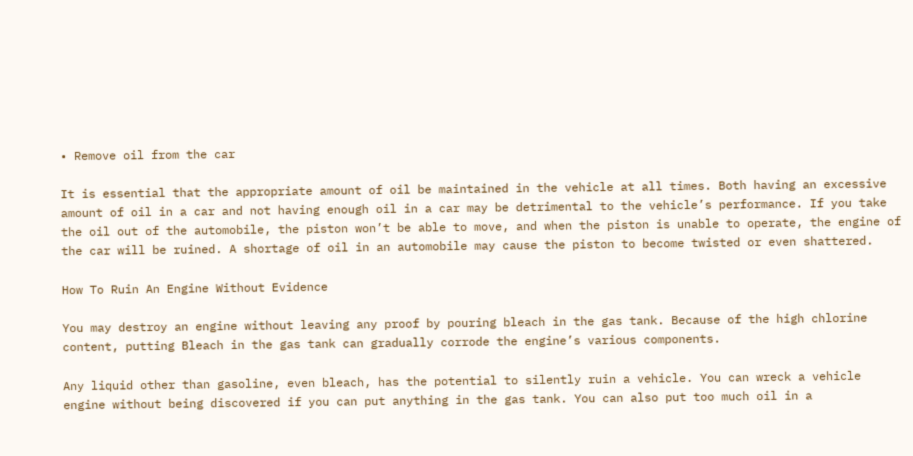• Remove oil from the car

It is essential that the appropriate amount of oil be maintained in the vehicle at all times. Both having an excessive amount of oil in a car and not having enough oil in a car may be detrimental to the vehicle’s performance. If you take the oil out of the automobile, the piston won’t be able to move, and when the piston is unable to operate, the engine of the car will be ruined. A shortage of oil in an automobile may cause the piston to become twisted or even shattered.

How To Ruin An Engine Without Evidence

You may destroy an engine without leaving any proof by pouring bleach in the gas tank. Because of the high chlorine content, putting Bleach in the gas tank can gradually corrode the engine’s various components.

Any liquid other than gasoline, even bleach, has the potential to silently ruin a vehicle. You can wreck a vehicle engine without being discovered if you can put anything in the gas tank. You can also put too much oil in a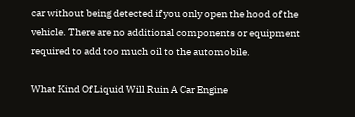car without being detected if you only open the hood of the vehicle. There are no additional components or equipment required to add too much oil to the automobile.

What Kind Of Liquid Will Ruin A Car Engine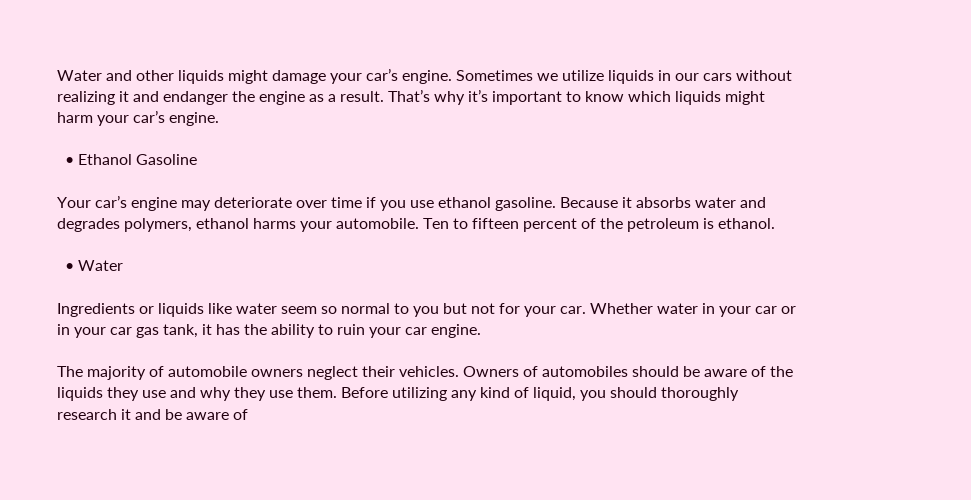Water and other liquids might damage your car’s engine. Sometimes we utilize liquids in our cars without realizing it and endanger the engine as a result. That’s why it’s important to know which liquids might harm your car’s engine.

  • Ethanol Gasoline

Your car’s engine may deteriorate over time if you use ethanol gasoline. Because it absorbs water and degrades polymers, ethanol harms your automobile. Ten to fifteen percent of the petroleum is ethanol.

  • Water

Ingredients or liquids like water seem so normal to you but not for your car. Whether water in your car or in your car gas tank, it has the ability to ruin your car engine.

The majority of automobile owners neglect their vehicles. Owners of automobiles should be aware of the liquids they use and why they use them. Before utilizing any kind of liquid, you should thoroughly research it and be aware of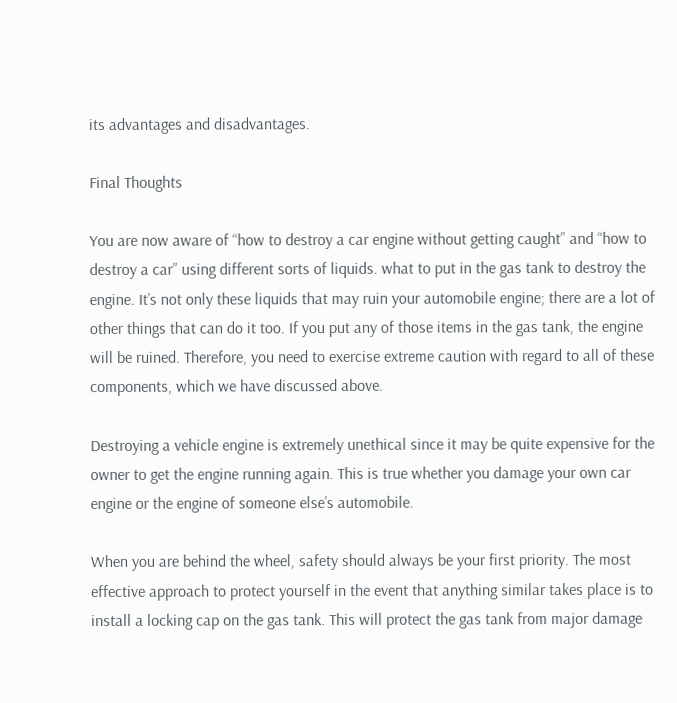its advantages and disadvantages.

Final Thoughts

You are now aware of “how to destroy a car engine without getting caught” and “how to destroy a car” using different sorts of liquids. what to put in the gas tank to destroy the engine. It’s not only these liquids that may ruin your automobile engine; there are a lot of other things that can do it too. If you put any of those items in the gas tank, the engine will be ruined. Therefore, you need to exercise extreme caution with regard to all of these components, which we have discussed above.

Destroying a vehicle engine is extremely unethical since it may be quite expensive for the owner to get the engine running again. This is true whether you damage your own car engine or the engine of someone else’s automobile.

When you are behind the wheel, safety should always be your first priority. The most effective approach to protect yourself in the event that anything similar takes place is to install a locking cap on the gas tank. This will protect the gas tank from major damage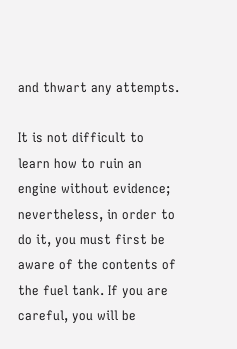and thwart any attempts.

It is not difficult to learn how to ruin an engine without evidence; nevertheless, in order to do it, you must first be aware of the contents of the fuel tank. If you are careful, you will be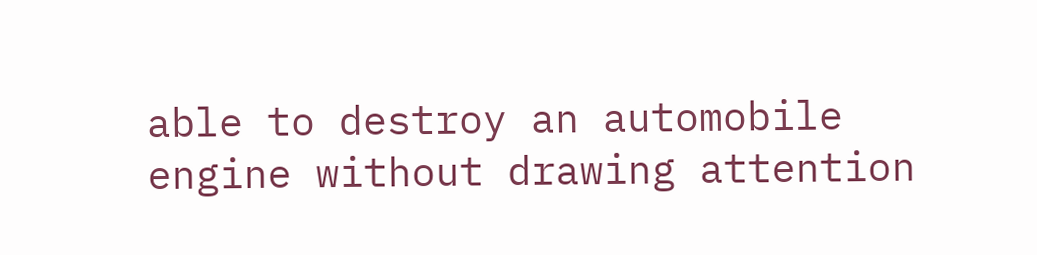able to destroy an automobile engine without drawing attention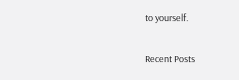to yourself.

Recent Posts